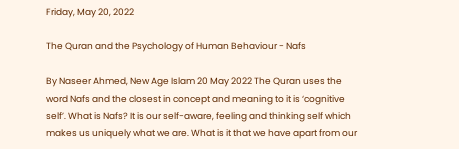Friday, May 20, 2022

The Quran and the Psychology of Human Behaviour - Nafs

By Naseer Ahmed, New Age Islam 20 May 2022 The Quran uses the word Nafs and the closest in concept and meaning to it is ‘cognitive self’. What is Nafs? It is our self-aware, feeling and thinking self which makes us uniquely what we are. What is it that we have apart from our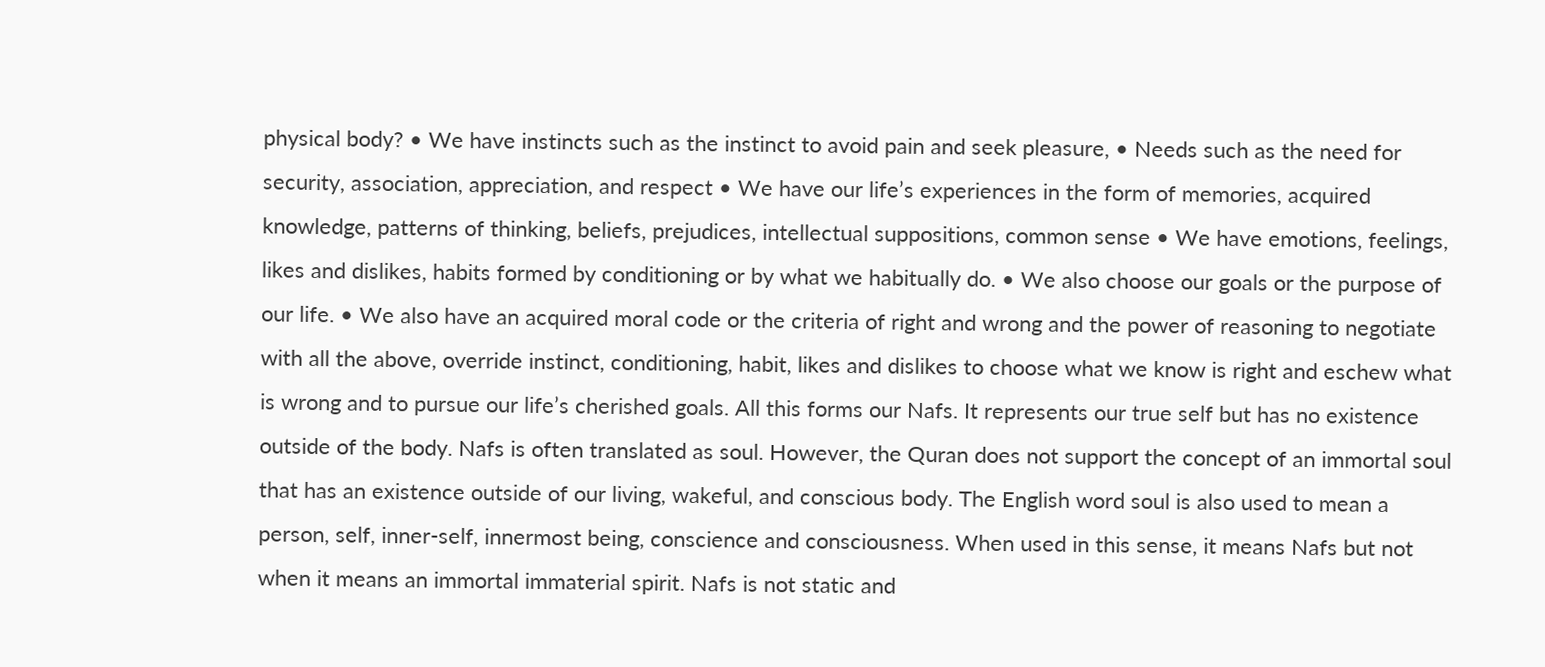physical body? • We have instincts such as the instinct to avoid pain and seek pleasure, • Needs such as the need for security, association, appreciation, and respect • We have our life’s experiences in the form of memories, acquired knowledge, patterns of thinking, beliefs, prejudices, intellectual suppositions, common sense • We have emotions, feelings, likes and dislikes, habits formed by conditioning or by what we habitually do. • We also choose our goals or the purpose of our life. • We also have an acquired moral code or the criteria of right and wrong and the power of reasoning to negotiate with all the above, override instinct, conditioning, habit, likes and dislikes to choose what we know is right and eschew what is wrong and to pursue our life’s cherished goals. All this forms our Nafs. It represents our true self but has no existence outside of the body. Nafs is often translated as soul. However, the Quran does not support the concept of an immortal soul that has an existence outside of our living, wakeful, and conscious body. The English word soul is also used to mean a person, self, inner-self, innermost being, conscience and consciousness. When used in this sense, it means Nafs but not when it means an immortal immaterial spirit. Nafs is not static and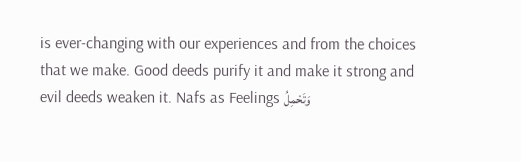is ever-changing with our experiences and from the choices that we make. Good deeds purify it and make it strong and evil deeds weaken it. Nafs as Feelings وَتَحْمِلُ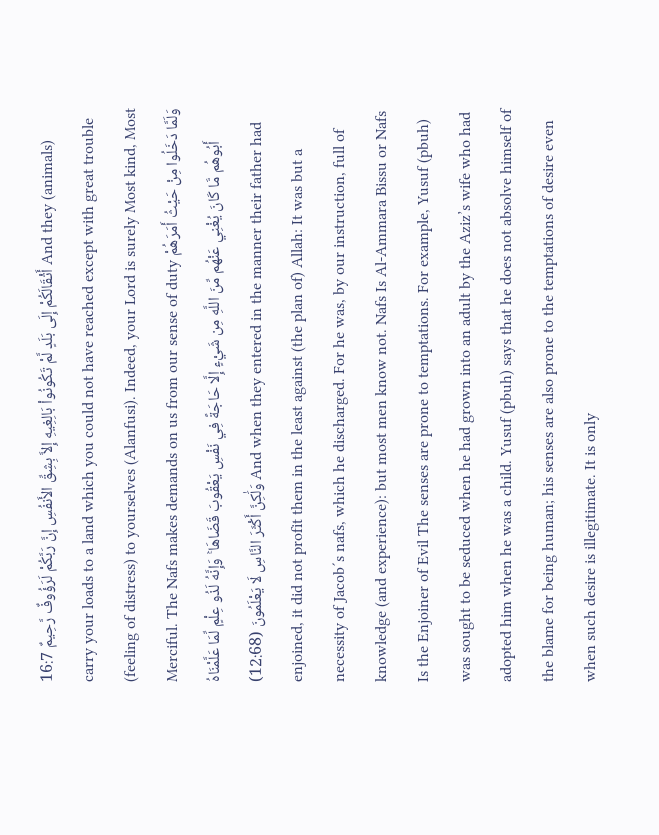أَثْقَالَكُمْ إِلَى بَلَدٍ لَّمْ تَكُونُواْ بَالِغِيهِ إِلاَّ بِشِقِّ الأَنفُسِ إِنَّ رَبَّكُمْ لَرَؤُوفٌ رَّحِيمٌ 16:7 And they (animals) carry your loads to a land which you could not have reached except with great trouble (feeling of distress) to yourselves (Alanfusi). Indeed, your Lord is surely Most kind, Most Merciful. The Nafs makes demands on us from our sense of duty وَلَمَّا دَخَلُوا مِنْ حَيْثُ أَمَرَهُمْ أَبُوهُم مَّا كَانَ يُغْنِي عَنْهُم مِّنَ اللَّهِ مِن شَيْءٍ إِلَّا حَاجَةً فِي نَفْسِ يَعْقُوبَ قَضَاهَا ۚ وَإِنَّهُ لَذُو عِلْمٍ لِّمَا عَلَّمْنَاهُ وَلَٰكِنَّ أَكْثَرَ النَّاسِ لَا يَعْلَمُونَ (12:68) And when they entered in the manner their father had enjoined, it did not profit them in the least against (the plan of) Allah: It was but a necessity of Jacob´s nafs, which he discharged. For he was, by our instruction, full of knowledge (and experience): but most men know not. Nafs Is Al-Ammara Bissu or Nafs Is the Enjoiner of Evil The senses are prone to temptations. For example, Yusuf (pbuh) was sought to be seduced when he had grown into an adult by the Aziz’s wife who had adopted him when he was a child. Yusuf (pbuh) says that he does not absolve himself of the blame for being human; his senses are also prone to the temptations of desire even when such desire is illegitimate. It is only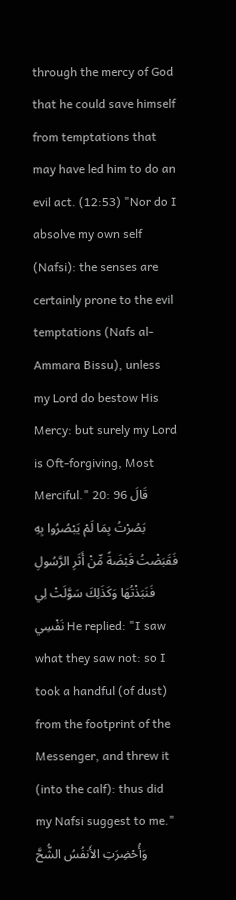through the mercy of God that he could save himself from temptations that may have led him to do an evil act. (12:53) "Nor do I absolve my own self (Nafsi): the senses are certainly prone to the evil temptations (Nafs al-Ammara Bissu), unless my Lord do bestow His Mercy: but surely my Lord is Oft-forgiving, Most Merciful." 20: 96 قَالَ بَصُرْتُ بِمَا لَمْ يَبْصُرُوا بِهِ فَقَبَضْتُ قَبْضَةً مِّنْ أَثَرِ الرَّسُولِ فَنَبَذْتُهَا وَكَذَلِكَ سَوَّلَتْ لِي نَفْسِي He replied: "I saw what they saw not: so I took a handful (of dust) from the footprint of the Messenger, and threw it (into the calf): thus did my Nafsi suggest to me." وَأُحْضِرَتِ الأَنفُسُ الشُّحَّ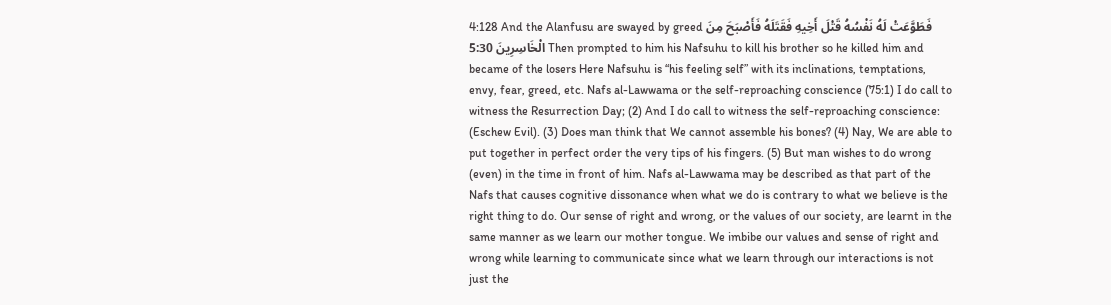4:128 And the Alanfusu are swayed by greed فَطَوَّعَتْ لَهُ نَفْسُهُ قَتْلَ أَخِيهِ فَقَتَلَهُ فَأَصْبَحَ مِنَ الْخَاسِرِينَ 5:30 Then prompted to him his Nafsuhu to kill his brother so he killed him and became of the losers Here Nafsuhu is “his feeling self” with its inclinations, temptations, envy, fear, greed, etc. Nafs al-Lawwama or the self-reproaching conscience (75:1) I do call to witness the Resurrection Day; (2) And I do call to witness the self-reproaching conscience: (Eschew Evil). (3) Does man think that We cannot assemble his bones? (4) Nay, We are able to put together in perfect order the very tips of his fingers. (5) But man wishes to do wrong (even) in the time in front of him. Nafs al-Lawwama may be described as that part of the Nafs that causes cognitive dissonance when what we do is contrary to what we believe is the right thing to do. Our sense of right and wrong, or the values of our society, are learnt in the same manner as we learn our mother tongue. We imbibe our values and sense of right and wrong while learning to communicate since what we learn through our interactions is not just the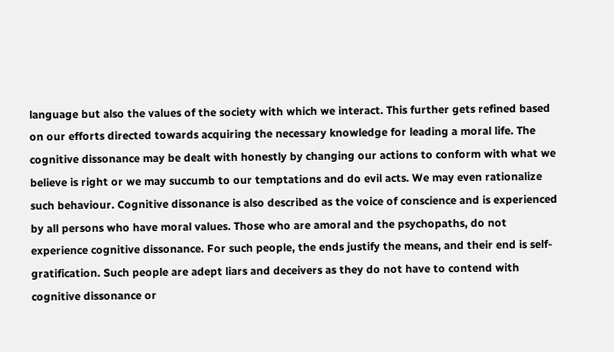language but also the values of the society with which we interact. This further gets refined based on our efforts directed towards acquiring the necessary knowledge for leading a moral life. The cognitive dissonance may be dealt with honestly by changing our actions to conform with what we believe is right or we may succumb to our temptations and do evil acts. We may even rationalize such behaviour. Cognitive dissonance is also described as the voice of conscience and is experienced by all persons who have moral values. Those who are amoral and the psychopaths, do not experience cognitive dissonance. For such people, the ends justify the means, and their end is self-gratification. Such people are adept liars and deceivers as they do not have to contend with cognitive dissonance or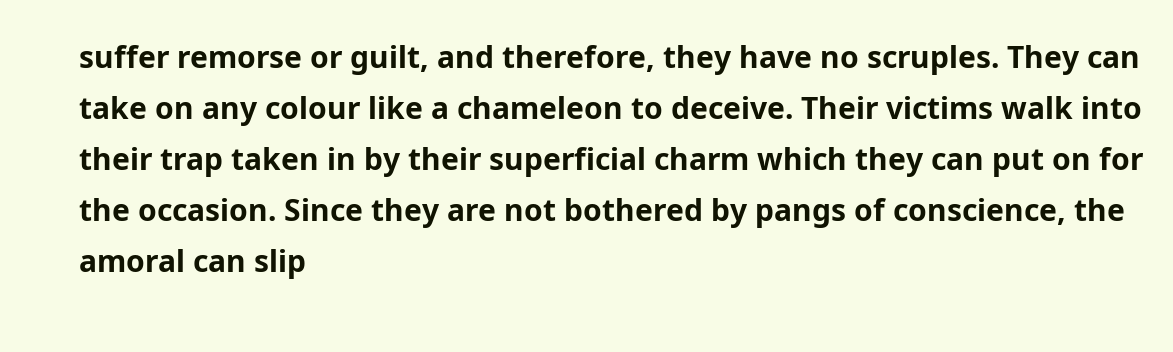suffer remorse or guilt, and therefore, they have no scruples. They can take on any colour like a chameleon to deceive. Their victims walk into their trap taken in by their superficial charm which they can put on for the occasion. Since they are not bothered by pangs of conscience, the amoral can slip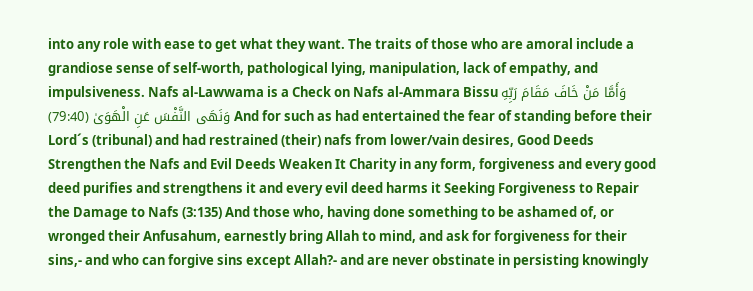into any role with ease to get what they want. The traits of those who are amoral include a grandiose sense of self-worth, pathological lying, manipulation, lack of empathy, and impulsiveness. Nafs al-Lawwama is a Check on Nafs al-Ammara Bissu وَأَمَّا مَنْ خَافَ مَقَامَ رَبِّهِ وَنَهَى النَّفْسَ عَنِ الْهَوَىٰ (79:40) And for such as had entertained the fear of standing before their Lord´s (tribunal) and had restrained (their) nafs from lower/vain desires, Good Deeds Strengthen the Nafs and Evil Deeds Weaken It Charity in any form, forgiveness and every good deed purifies and strengthens it and every evil deed harms it Seeking Forgiveness to Repair the Damage to Nafs (3:135) And those who, having done something to be ashamed of, or wronged their Anfusahum, earnestly bring Allah to mind, and ask for forgiveness for their sins,- and who can forgive sins except Allah?- and are never obstinate in persisting knowingly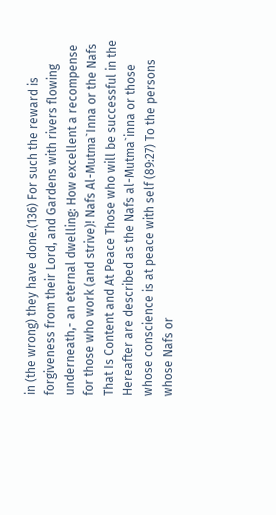in (the wrong) they have done.(136) For such the reward is forgiveness from their Lord, and Gardens with rivers flowing underneath,- an eternal dwelling: How excellent a recompense for those who work (and strive)! Nafs Al-Mutma`Inna or the Nafs That Is Content and At Peace Those who will be successful in the Hereafter are described as the Nafs al-Mutma`inna or those whose conscience is at peace with self (89:27) To the persons whose Nafs or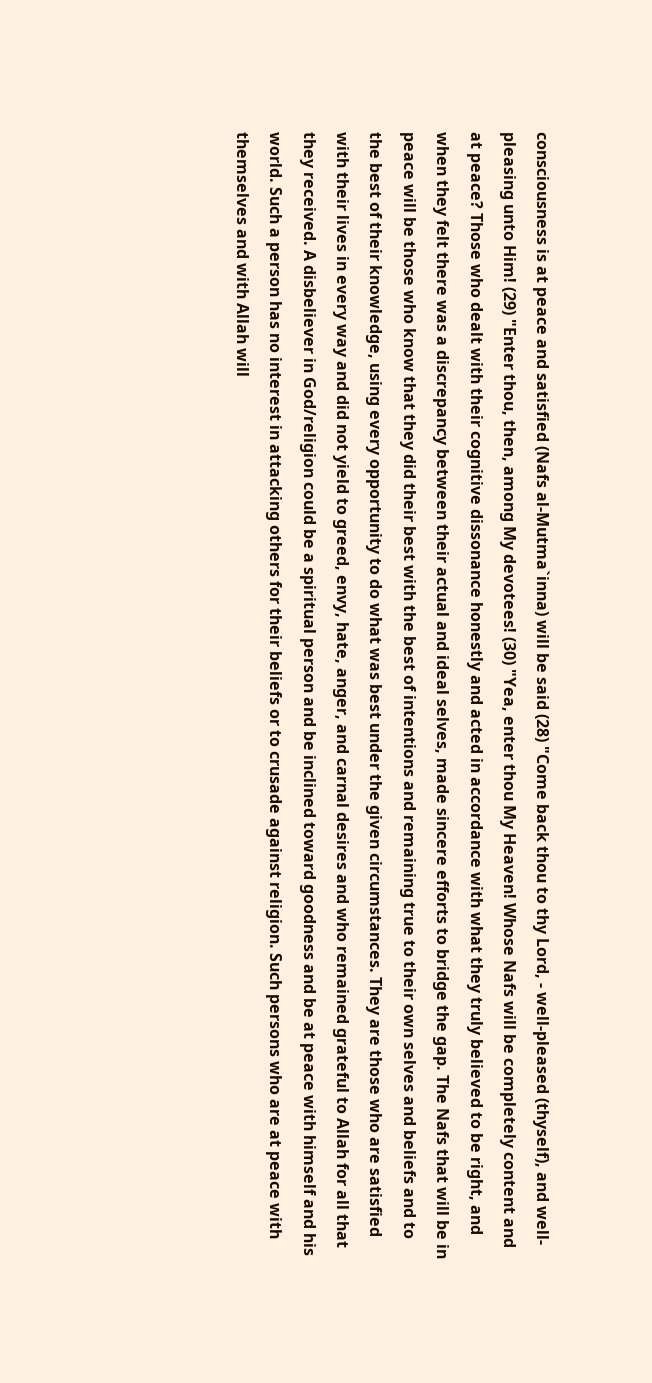consciousness is at peace and satisfied (Nafs al-Mutma`inna) will be said (28) "Come back thou to thy Lord, - well-pleased (thyself), and well-pleasing unto Him! (29) "Enter thou, then, among My devotees! (30) "Yea, enter thou My Heaven! Whose Nafs will be completely content and at peace? Those who dealt with their cognitive dissonance honestly and acted in accordance with what they truly believed to be right, and when they felt there was a discrepancy between their actual and ideal selves, made sincere efforts to bridge the gap. The Nafs that will be in peace will be those who know that they did their best with the best of intentions and remaining true to their own selves and beliefs and to the best of their knowledge, using every opportunity to do what was best under the given circumstances. They are those who are satisfied with their lives in every way and did not yield to greed, envy, hate, anger, and carnal desires and who remained grateful to Allah for all that they received. A disbeliever in God/religion could be a spiritual person and be inclined toward goodness and be at peace with himself and his world. Such a person has no interest in attacking others for their beliefs or to crusade against religion. Such persons who are at peace with themselves and with Allah will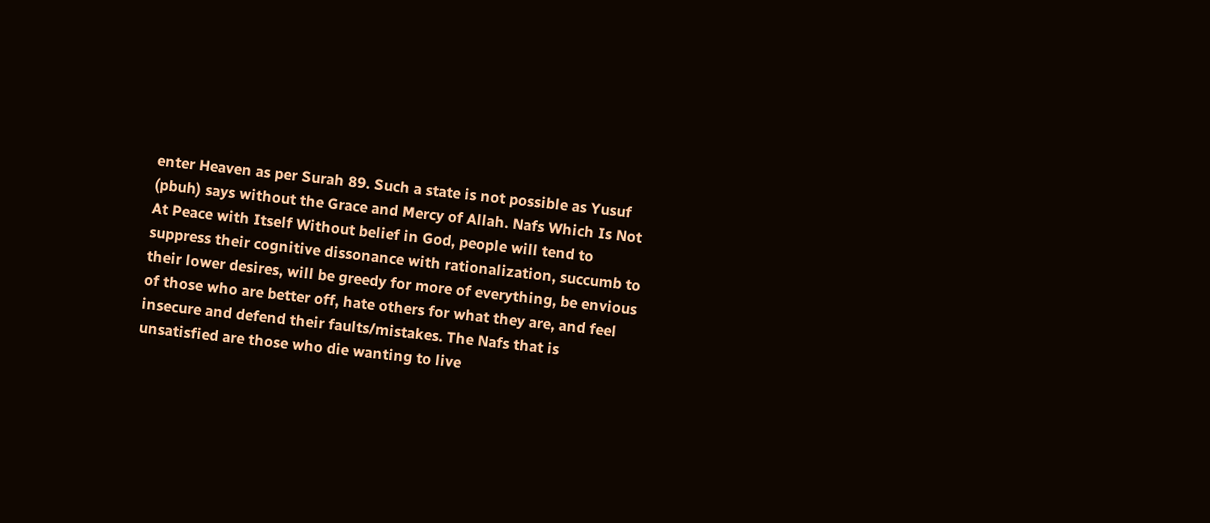enter Heaven as per Surah 89. Such a state is not possible as Yusuf (pbuh) says without the Grace and Mercy of Allah. Nafs Which Is Not At Peace with Itself Without belief in God, people will tend to suppress their cognitive dissonance with rationalization, succumb to their lower desires, will be greedy for more of everything, be envious of those who are better off, hate others for what they are, and feel insecure and defend their faults/mistakes. The Nafs that is unsatisfied are those who die wanting to live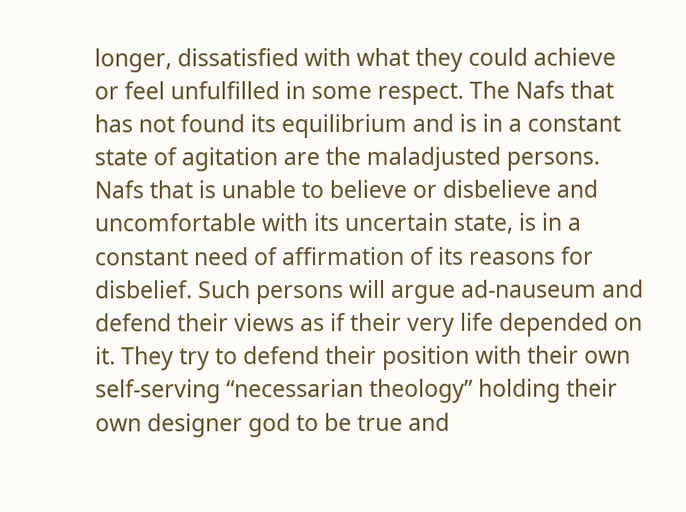longer, dissatisfied with what they could achieve or feel unfulfilled in some respect. The Nafs that has not found its equilibrium and is in a constant state of agitation are the maladjusted persons. Nafs that is unable to believe or disbelieve and uncomfortable with its uncertain state, is in a constant need of affirmation of its reasons for disbelief. Such persons will argue ad-nauseum and defend their views as if their very life depended on it. They try to defend their position with their own self-serving “necessarian theology” holding their own designer god to be true and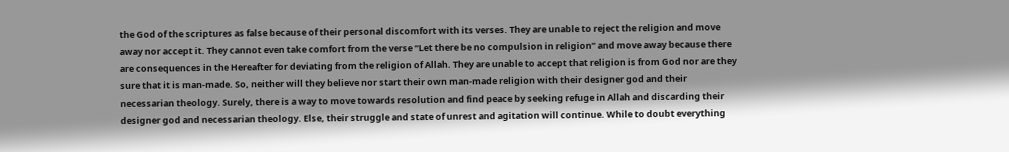the God of the scriptures as false because of their personal discomfort with its verses. They are unable to reject the religion and move away nor accept it. They cannot even take comfort from the verse “Let there be no compulsion in religion” and move away because there are consequences in the Hereafter for deviating from the religion of Allah. They are unable to accept that religion is from God nor are they sure that it is man-made. So, neither will they believe nor start their own man-made religion with their designer god and their necessarian theology. Surely, there is a way to move towards resolution and find peace by seeking refuge in Allah and discarding their designer god and necessarian theology. Else, their struggle and state of unrest and agitation will continue. While to doubt everything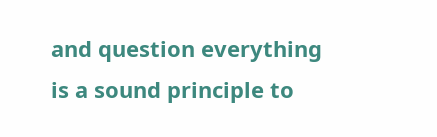and question everything is a sound principle to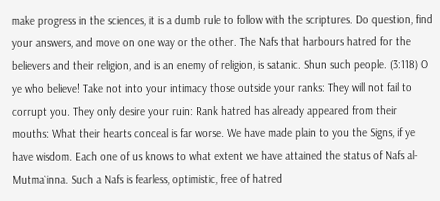make progress in the sciences, it is a dumb rule to follow with the scriptures. Do question, find your answers, and move on one way or the other. The Nafs that harbours hatred for the believers and their religion, and is an enemy of religion, is satanic. Shun such people. (3:118) O ye who believe! Take not into your intimacy those outside your ranks: They will not fail to corrupt you. They only desire your ruin: Rank hatred has already appeared from their mouths: What their hearts conceal is far worse. We have made plain to you the Signs, if ye have wisdom. Each one of us knows to what extent we have attained the status of Nafs al-Mutma`inna. Such a Nafs is fearless, optimistic, free of hatred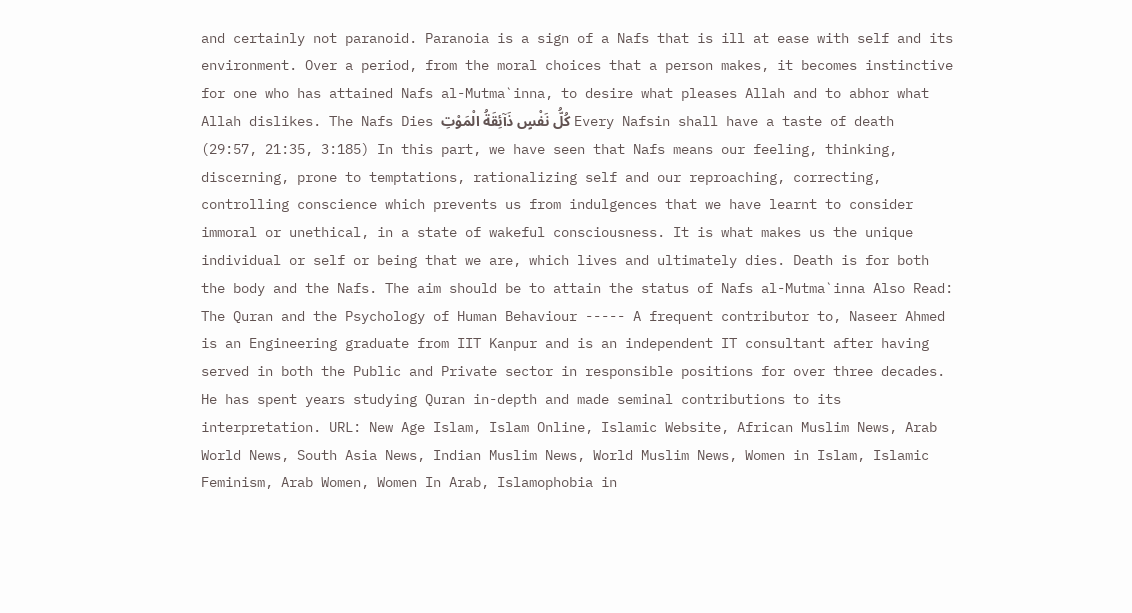and certainly not paranoid. Paranoia is a sign of a Nafs that is ill at ease with self and its environment. Over a period, from the moral choices that a person makes, it becomes instinctive for one who has attained Nafs al-Mutma`inna, to desire what pleases Allah and to abhor what Allah dislikes. The Nafs Dies كُلُّ نَفْسٍ ذَآئِقَةُ الْمَوْتِ Every Nafsin shall have a taste of death (29:57, 21:35, 3:185) In this part, we have seen that Nafs means our feeling, thinking, discerning, prone to temptations, rationalizing self and our reproaching, correcting, controlling conscience which prevents us from indulgences that we have learnt to consider immoral or unethical, in a state of wakeful consciousness. It is what makes us the unique individual or self or being that we are, which lives and ultimately dies. Death is for both the body and the Nafs. The aim should be to attain the status of Nafs al-Mutma`inna Also Read: The Quran and the Psychology of Human Behaviour ----- A frequent contributor to, Naseer Ahmed is an Engineering graduate from IIT Kanpur and is an independent IT consultant after having served in both the Public and Private sector in responsible positions for over three decades. He has spent years studying Quran in-depth and made seminal contributions to its interpretation. URL: New Age Islam, Islam Online, Islamic Website, African Muslim News, Arab World News, South Asia News, Indian Muslim News, World Muslim News, Women in Islam, Islamic Feminism, Arab Women, Women In Arab, Islamophobia in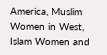America, Muslim Women in West, Islam Women and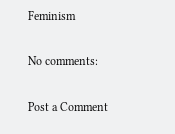Feminism

No comments:

Post a Comment